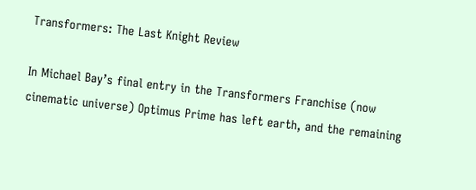Transformers: The Last Knight Review

In Michael Bay’s final entry in the Transformers Franchise (now cinematic universe) Optimus Prime has left earth, and the remaining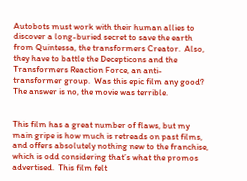Autobots must work with their human allies to discover a long-buried secret to save the earth from Quintessa, the transformers Creator.  Also, they have to battle the Decepticons and the Transformers Reaction Force, an anti-transformer group.  Was this epic film any good?  The answer is no, the movie was terrible.


This film has a great number of flaws, but my main gripe is how much is retreads on past films, and offers absolutely nothing new to the franchise, which is odd considering that’s what the promos advertised.  This film felt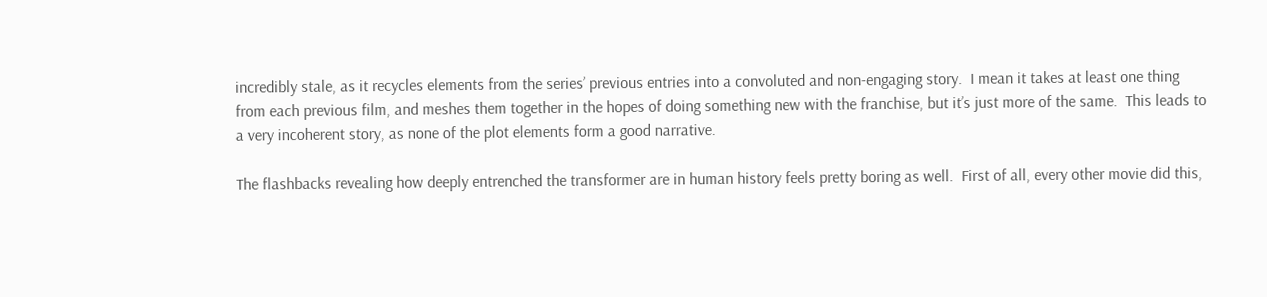incredibly stale, as it recycles elements from the series’ previous entries into a convoluted and non-engaging story.  I mean it takes at least one thing from each previous film, and meshes them together in the hopes of doing something new with the franchise, but it’s just more of the same.  This leads to a very incoherent story, as none of the plot elements form a good narrative.

The flashbacks revealing how deeply entrenched the transformer are in human history feels pretty boring as well.  First of all, every other movie did this,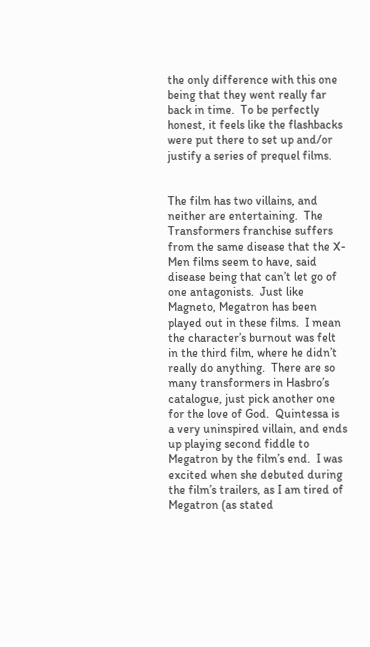the only difference with this one being that they went really far back in time.  To be perfectly honest, it feels like the flashbacks were put there to set up and/or justify a series of prequel films.


The film has two villains, and neither are entertaining.  The Transformers franchise suffers from the same disease that the X-Men films seem to have, said disease being that can’t let go of one antagonists.  Just like Magneto, Megatron has been played out in these films.  I mean the character’s burnout was felt in the third film, where he didn’t really do anything.  There are so many transformers in Hasbro’s catalogue, just pick another one for the love of God.  Quintessa is a very uninspired villain, and ends up playing second fiddle to Megatron by the film’s end.  I was excited when she debuted during the film’s trailers, as I am tired of Megatron (as stated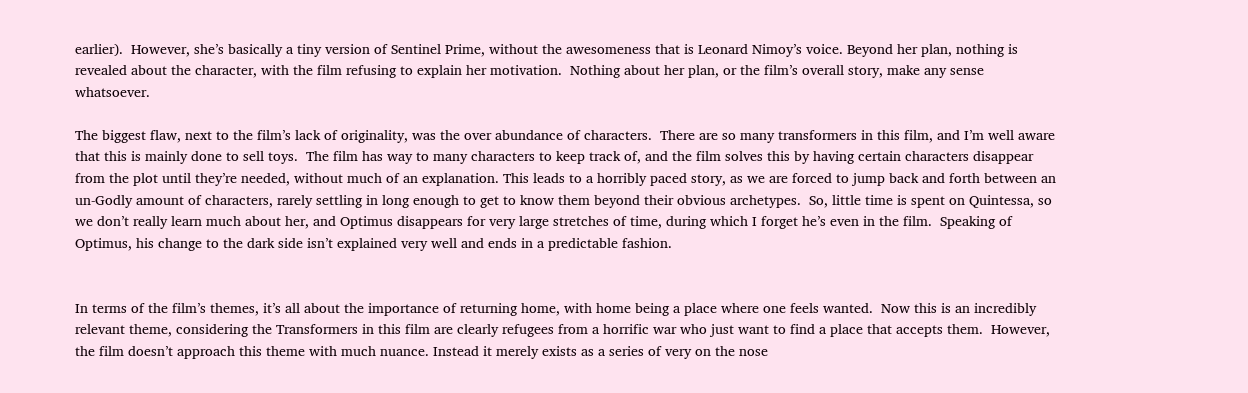earlier).  However, she’s basically a tiny version of Sentinel Prime, without the awesomeness that is Leonard Nimoy’s voice. Beyond her plan, nothing is revealed about the character, with the film refusing to explain her motivation.  Nothing about her plan, or the film’s overall story, make any sense whatsoever.

The biggest flaw, next to the film’s lack of originality, was the over abundance of characters.  There are so many transformers in this film, and I’m well aware that this is mainly done to sell toys.  The film has way to many characters to keep track of, and the film solves this by having certain characters disappear from the plot until they’re needed, without much of an explanation. This leads to a horribly paced story, as we are forced to jump back and forth between an un-Godly amount of characters, rarely settling in long enough to get to know them beyond their obvious archetypes.  So, little time is spent on Quintessa, so we don’t really learn much about her, and Optimus disappears for very large stretches of time, during which I forget he’s even in the film.  Speaking of Optimus, his change to the dark side isn’t explained very well and ends in a predictable fashion.


In terms of the film’s themes, it’s all about the importance of returning home, with home being a place where one feels wanted.  Now this is an incredibly relevant theme, considering the Transformers in this film are clearly refugees from a horrific war who just want to find a place that accepts them.  However, the film doesn’t approach this theme with much nuance. Instead it merely exists as a series of very on the nose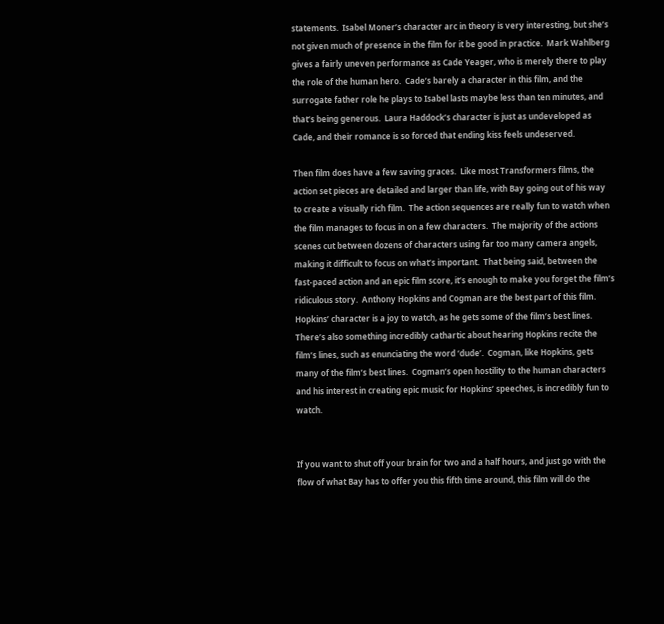statements.  Isabel Moner’s character arc in theory is very interesting, but she’s not given much of presence in the film for it be good in practice.  Mark Wahlberg gives a fairly uneven performance as Cade Yeager, who is merely there to play the role of the human hero.  Cade’s barely a character in this film, and the surrogate father role he plays to Isabel lasts maybe less than ten minutes, and that’s being generous.  Laura Haddock’s character is just as undeveloped as Cade, and their romance is so forced that ending kiss feels undeserved.

Then film does have a few saving graces.  Like most Transformers films, the action set pieces are detailed and larger than life, with Bay going out of his way to create a visually rich film.  The action sequences are really fun to watch when the film manages to focus in on a few characters.  The majority of the actions scenes cut between dozens of characters using far too many camera angels, making it difficult to focus on what’s important.  That being said, between the fast-paced action and an epic film score, it’s enough to make you forget the film’s ridiculous story.  Anthony Hopkins and Cogman are the best part of this film.  Hopkins’ character is a joy to watch, as he gets some of the film’s best lines.  There’s also something incredibly cathartic about hearing Hopkins recite the film’s lines, such as enunciating the word ‘dude’.  Cogman, like Hopkins, gets many of the film’s best lines.  Cogman’s open hostility to the human characters and his interest in creating epic music for Hopkins’ speeches, is incredibly fun to watch.


If you want to shut off your brain for two and a half hours, and just go with the flow of what Bay has to offer you this fifth time around, this film will do the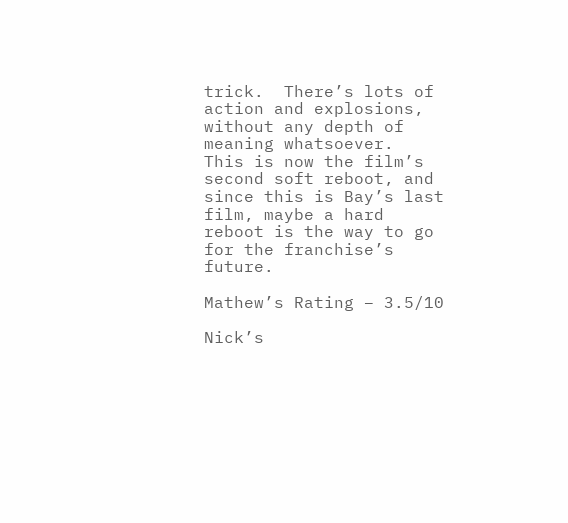trick.  There’s lots of action and explosions, without any depth of meaning whatsoever.  This is now the film’s second soft reboot, and since this is Bay’s last film, maybe a hard reboot is the way to go for the franchise’s future.

Mathew’s Rating – 3.5/10

Nick’s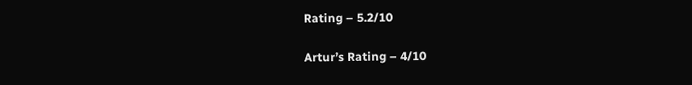Rating – 5.2/10

Artur’s Rating – 4/10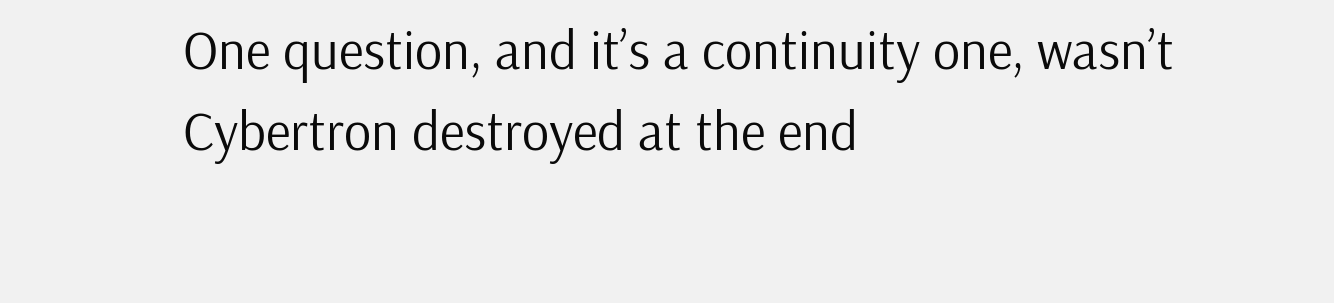One question, and it’s a continuity one, wasn’t Cybertron destroyed at the end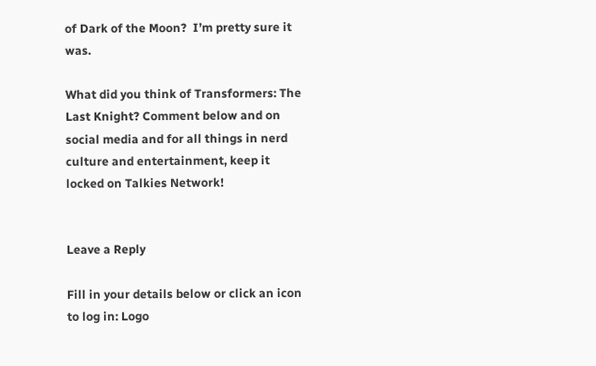of Dark of the Moon?  I’m pretty sure it was.

What did you think of Transformers: The Last Knight? Comment below and on social media and for all things in nerd culture and entertainment, keep it locked on Talkies Network!


Leave a Reply

Fill in your details below or click an icon to log in: Logo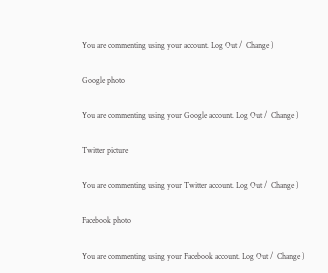You are commenting using your account. Log Out /  Change )

Google photo

You are commenting using your Google account. Log Out /  Change )

Twitter picture

You are commenting using your Twitter account. Log Out /  Change )

Facebook photo

You are commenting using your Facebook account. Log Out /  Change )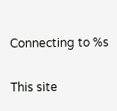Connecting to %s

This site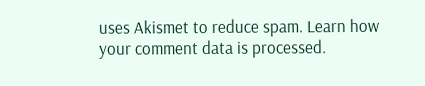uses Akismet to reduce spam. Learn how your comment data is processed.